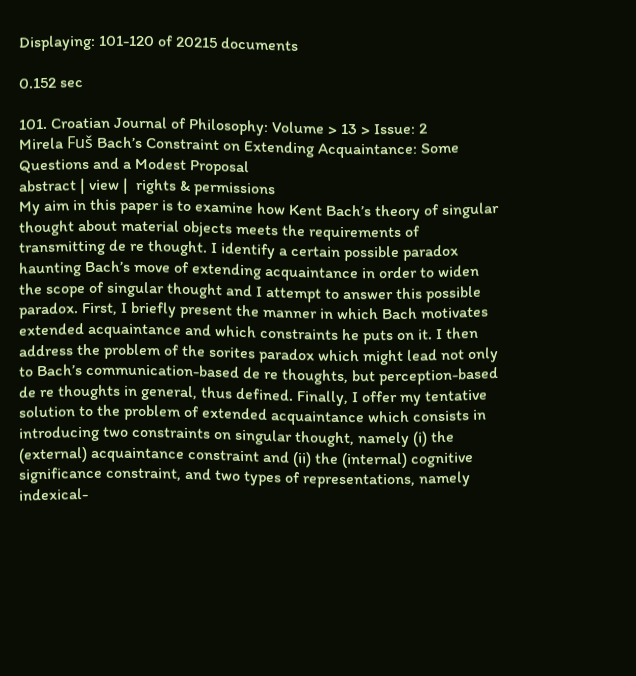Displaying: 101-120 of 20215 documents

0.152 sec

101. Croatian Journal of Philosophy: Volume > 13 > Issue: 2
Mirela Fuš Bach’s Constraint on Extending Acquaintance: Some Questions and a Modest Proposal
abstract | view |  rights & permissions
My aim in this paper is to examine how Kent Bach’s theory of singular thought about material objects meets the requirements of transmitting de re thought. I identify a certain possible paradox haunting Bach’s move of extending acquaintance in order to widen the scope of singular thought and I attempt to answer this possible paradox. First, I briefly present the manner in which Bach motivates extended acquaintance and which constraints he puts on it. I then address the problem of the sorites paradox which might lead not only to Bach’s communication-based de re thoughts, but perception-based de re thoughts in general, thus defined. Finally, I offer my tentative solution to the problem of extended acquaintance which consists in introducing two constraints on singular thought, namely (i) the (external) acquaintance constraint and (ii) the (internal) cognitive significance constraint, and two types of representations, namely indexical-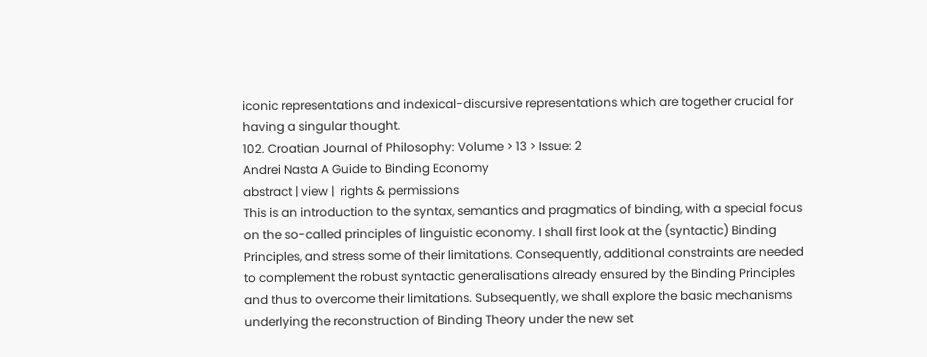iconic representations and indexical-discursive representations which are together crucial for having a singular thought.
102. Croatian Journal of Philosophy: Volume > 13 > Issue: 2
Andrei Nasta A Guide to Binding Economy
abstract | view |  rights & permissions
This is an introduction to the syntax, semantics and pragmatics of binding, with a special focus on the so-called principles of linguistic economy. I shall first look at the (syntactic) Binding Principles, and stress some of their limitations. Consequently, additional constraints are needed to complement the robust syntactic generalisations already ensured by the Binding Principles and thus to overcome their limitations. Subsequently, we shall explore the basic mechanisms underlying the reconstruction of Binding Theory under the new set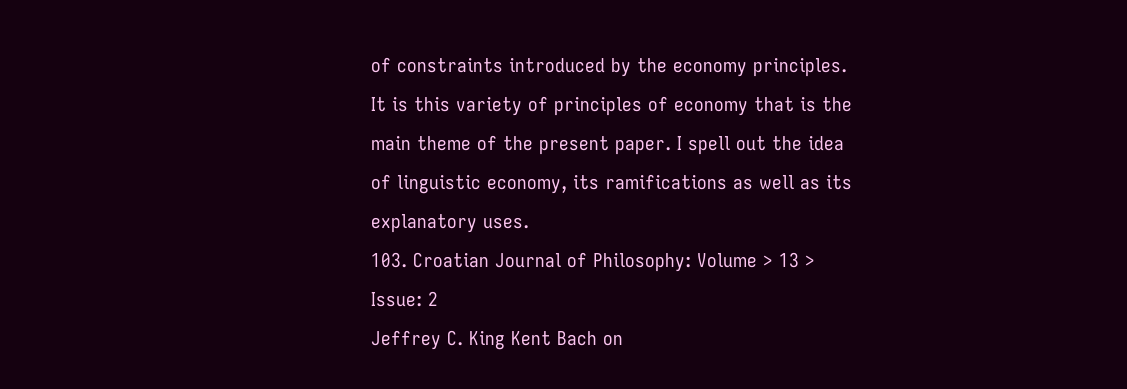of constraints introduced by the economy principles. It is this variety of principles of economy that is the main theme of the present paper. I spell out the idea of linguistic economy, its ramifications as well as its explanatory uses.
103. Croatian Journal of Philosophy: Volume > 13 > Issue: 2
Jeffrey C. King Kent Bach on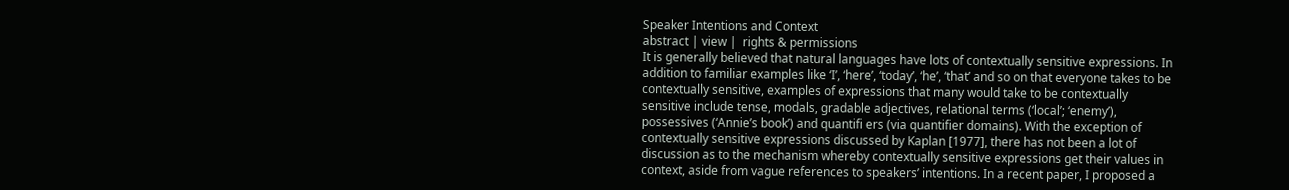Speaker Intentions and Context
abstract | view |  rights & permissions
It is generally believed that natural languages have lots of contextually sensitive expressions. In addition to familiar examples like ‘I’, ‘here’, ‘today’, ‘he’, ‘that’ and so on that everyone takes to be contextually sensitive, examples of expressions that many would take to be contextually sensitive include tense, modals, gradable adjectives, relational terms (‘local’; ‘enemy’), possessives (‘Annie’s book’) and quantifi ers (via quantifier domains). With the exception of contextually sensitive expressions discussed by Kaplan [1977], there has not been a lot of discussion as to the mechanism whereby contextually sensitive expressions get their values in context, aside from vague references to speakers’ intentions. In a recent paper, I proposed a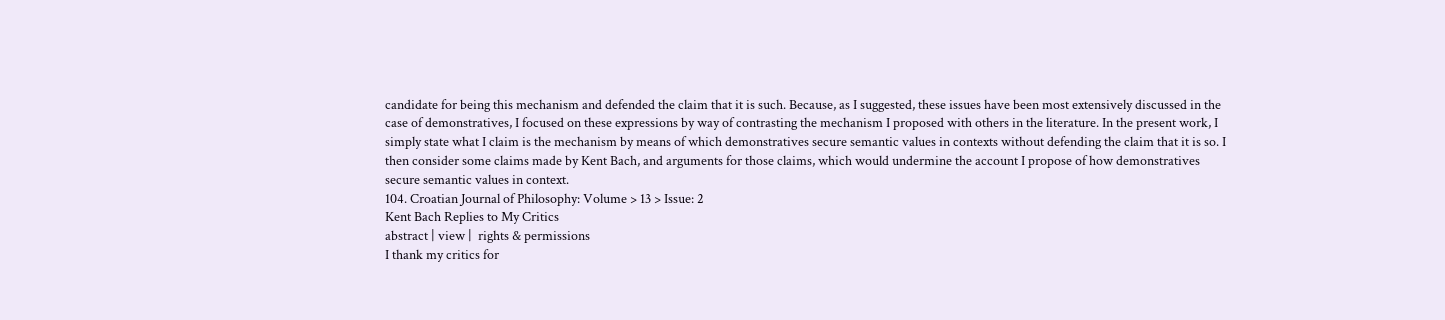candidate for being this mechanism and defended the claim that it is such. Because, as I suggested, these issues have been most extensively discussed in the case of demonstratives, I focused on these expressions by way of contrasting the mechanism I proposed with others in the literature. In the present work, I simply state what I claim is the mechanism by means of which demonstratives secure semantic values in contexts without defending the claim that it is so. I then consider some claims made by Kent Bach, and arguments for those claims, which would undermine the account I propose of how demonstratives secure semantic values in context.
104. Croatian Journal of Philosophy: Volume > 13 > Issue: 2
Kent Bach Replies to My Critics
abstract | view |  rights & permissions
I thank my critics for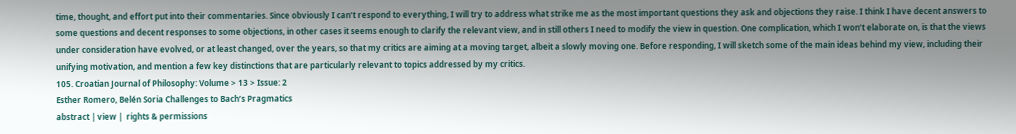time, thought, and effort put into their commentaries. Since obviously I can’t respond to everything, I will try to address what strike me as the most important questions they ask and objections they raise. I think I have decent answers to some questions and decent responses to some objections, in other cases it seems enough to clarify the relevant view, and in still others I need to modify the view in question. One complication, which I won’t elaborate on, is that the views under consideration have evolved, or at least changed, over the years, so that my critics are aiming at a moving target, albeit a slowly moving one. Before responding, I will sketch some of the main ideas behind my view, including their unifying motivation, and mention a few key distinctions that are particularly relevant to topics addressed by my critics.
105. Croatian Journal of Philosophy: Volume > 13 > Issue: 2
Esther Romero, Belén Soria Challenges to Bach’s Pragmatics
abstract | view |  rights & permissions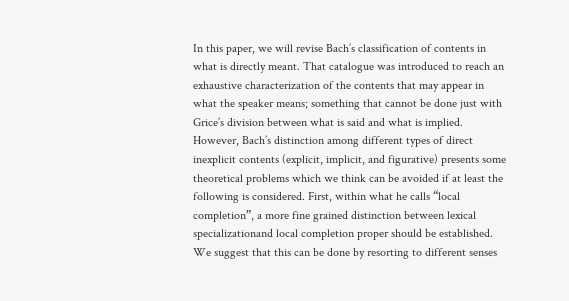In this paper, we will revise Bach’s classification of contents in what is directly meant. That catalogue was introduced to reach an exhaustive characterization of the contents that may appear in what the speaker means; something that cannot be done just with Grice’s division between what is said and what is implied. However, Bach’s distinction among different types of direct inexplicit contents (explicit, implicit, and figurative) presents some theoretical problems which we think can be avoided if at least the following is considered. First, within what he calls “local completion”, a more fine grained distinction between lexical specializationand local completion proper should be established. We suggest that this can be done by resorting to different senses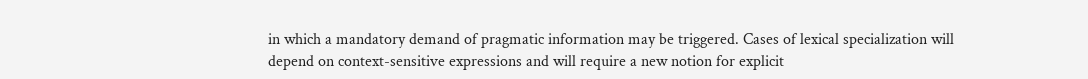in which a mandatory demand of pragmatic information may be triggered. Cases of lexical specialization will depend on context-sensitive expressions and will require a new notion for explicit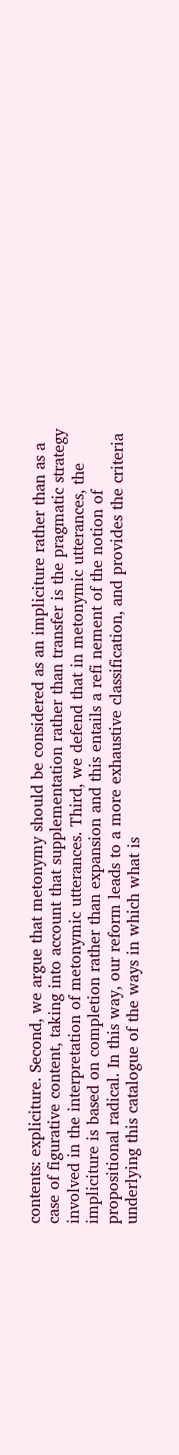contents: expliciture. Second, we argue that metonymy should be considered as an impliciture rather than as a case of figurative content, taking into account that supplementation rather than transfer is the pragmatic strategy involved in the interpretation of metonymic utterances. Third, we defend that in metonymic utterances, the impliciture is based on completion rather than expansion and this entails a refi nement of the notion of propositional radical. In this way, our reform leads to a more exhaustive classification, and provides the criteria underlying this catalogue of the ways in which what is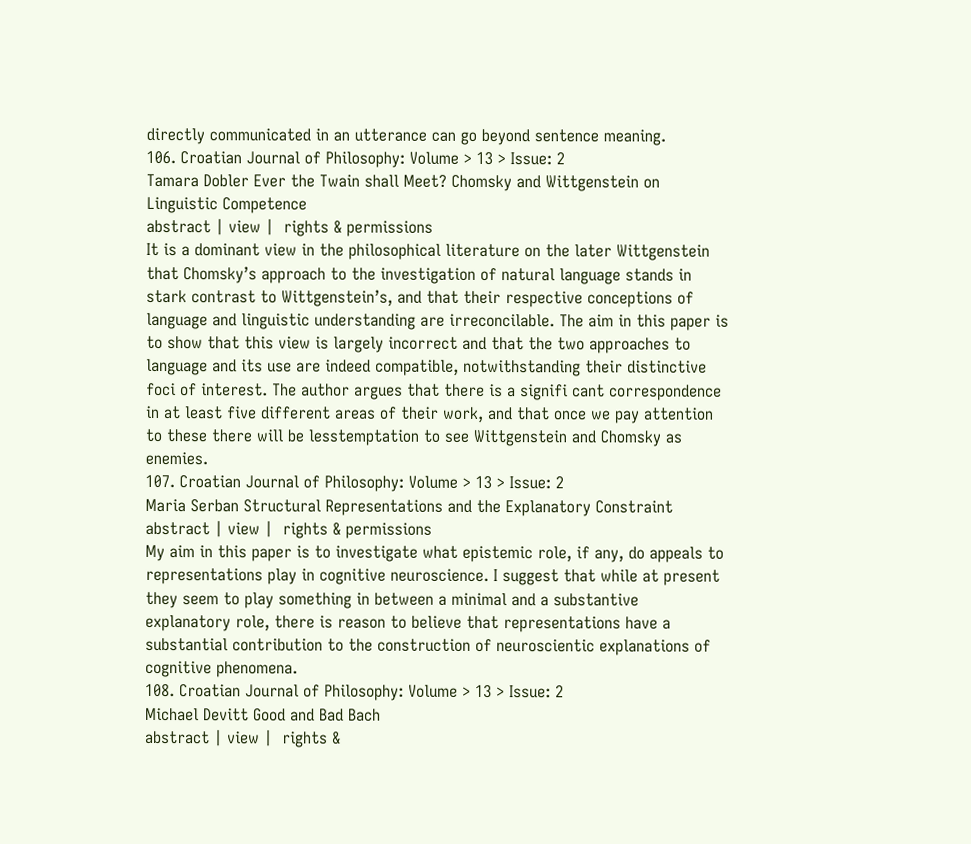directly communicated in an utterance can go beyond sentence meaning.
106. Croatian Journal of Philosophy: Volume > 13 > Issue: 2
Tamara Dobler Ever the Twain shall Meet? Chomsky and Wittgenstein on Linguistic Competence
abstract | view |  rights & permissions
It is a dominant view in the philosophical literature on the later Wittgenstein that Chomsky’s approach to the investigation of natural language stands in stark contrast to Wittgenstein’s, and that their respective conceptions of language and linguistic understanding are irreconcilable. The aim in this paper is to show that this view is largely incorrect and that the two approaches to language and its use are indeed compatible, notwithstanding their distinctive foci of interest. The author argues that there is a signifi cant correspondence in at least five different areas of their work, and that once we pay attention to these there will be lesstemptation to see Wittgenstein and Chomsky as enemies.
107. Croatian Journal of Philosophy: Volume > 13 > Issue: 2
Maria Serban Structural Representations and the Explanatory Constraint
abstract | view |  rights & permissions
My aim in this paper is to investigate what epistemic role, if any, do appeals to representations play in cognitive neuroscience. I suggest that while at present they seem to play something in between a minimal and a substantive explanatory role, there is reason to believe that representations have a substantial contribution to the construction of neuroscientic explanations of cognitive phenomena.
108. Croatian Journal of Philosophy: Volume > 13 > Issue: 2
Michael Devitt Good and Bad Bach
abstract | view |  rights &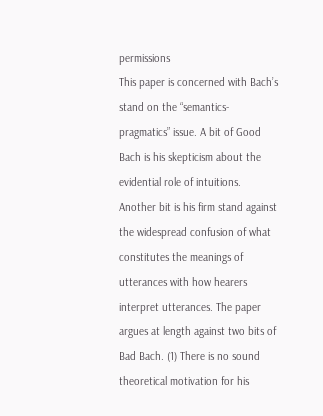permissions
This paper is concerned with Bach’s stand on the “semantics-pragmatics” issue. A bit of Good Bach is his skepticism about the evidential role of intuitions. Another bit is his firm stand against the widespread confusion of what constitutes the meanings of utterances with how hearers interpret utterances. The paper argues at length against two bits of Bad Bach. (1) There is no sound theoretical motivation for his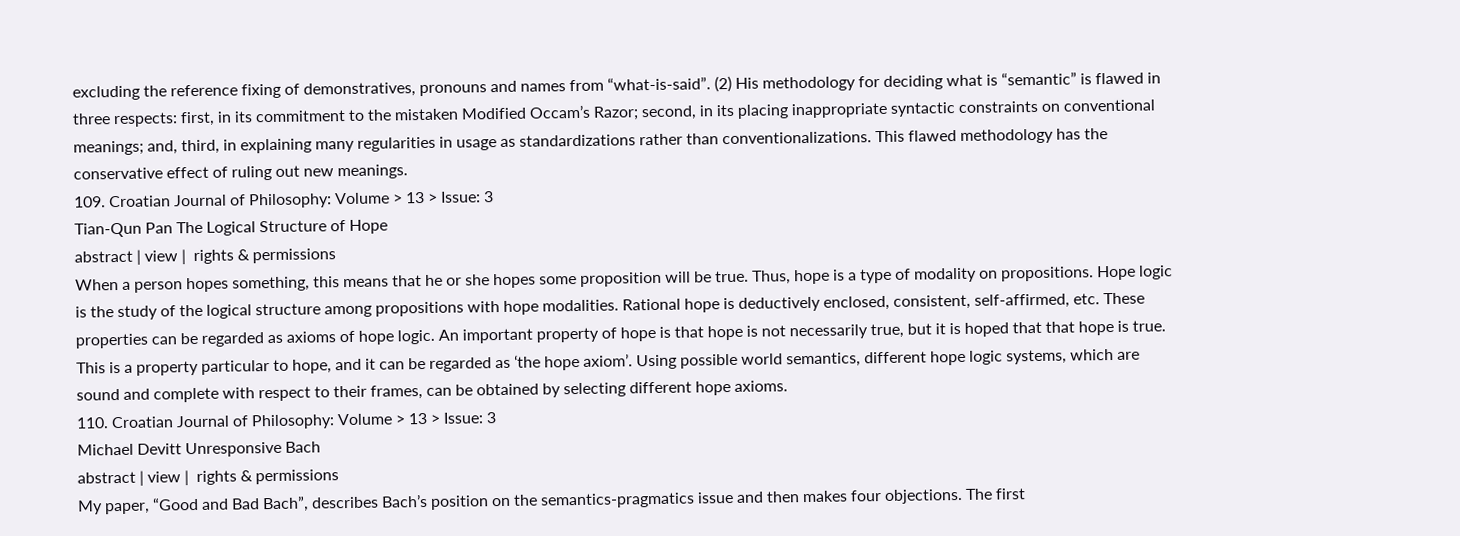excluding the reference fixing of demonstratives, pronouns and names from “what-is-said”. (2) His methodology for deciding what is “semantic” is flawed in three respects: first, in its commitment to the mistaken Modified Occam’s Razor; second, in its placing inappropriate syntactic constraints on conventional meanings; and, third, in explaining many regularities in usage as standardizations rather than conventionalizations. This flawed methodology has the conservative effect of ruling out new meanings.
109. Croatian Journal of Philosophy: Volume > 13 > Issue: 3
Tian-Qun Pan The Logical Structure of Hope
abstract | view |  rights & permissions
When a person hopes something, this means that he or she hopes some proposition will be true. Thus, hope is a type of modality on propositions. Hope logic is the study of the logical structure among propositions with hope modalities. Rational hope is deductively enclosed, consistent, self-affirmed, etc. These properties can be regarded as axioms of hope logic. An important property of hope is that hope is not necessarily true, but it is hoped that that hope is true. This is a property particular to hope, and it can be regarded as ‘the hope axiom’. Using possible world semantics, different hope logic systems, which are sound and complete with respect to their frames, can be obtained by selecting different hope axioms.
110. Croatian Journal of Philosophy: Volume > 13 > Issue: 3
Michael Devitt Unresponsive Bach
abstract | view |  rights & permissions
My paper, “Good and Bad Bach”, describes Bach’s position on the semantics-pragmatics issue and then makes four objections. The first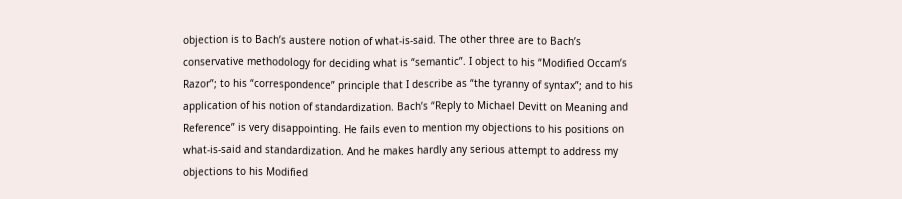objection is to Bach’s austere notion of what-is-said. The other three are to Bach’s conservative methodology for deciding what is “semantic”. I object to his “Modified Occam’s Razor”; to his “correspondence” principle that I describe as “the tyranny of syntax”; and to his application of his notion of standardization. Bach’s “Reply to Michael Devitt on Meaning and Reference” is very disappointing. He fails even to mention my objections to his positions on what-is-said and standardization. And he makes hardly any serious attempt to address my objections to his Modified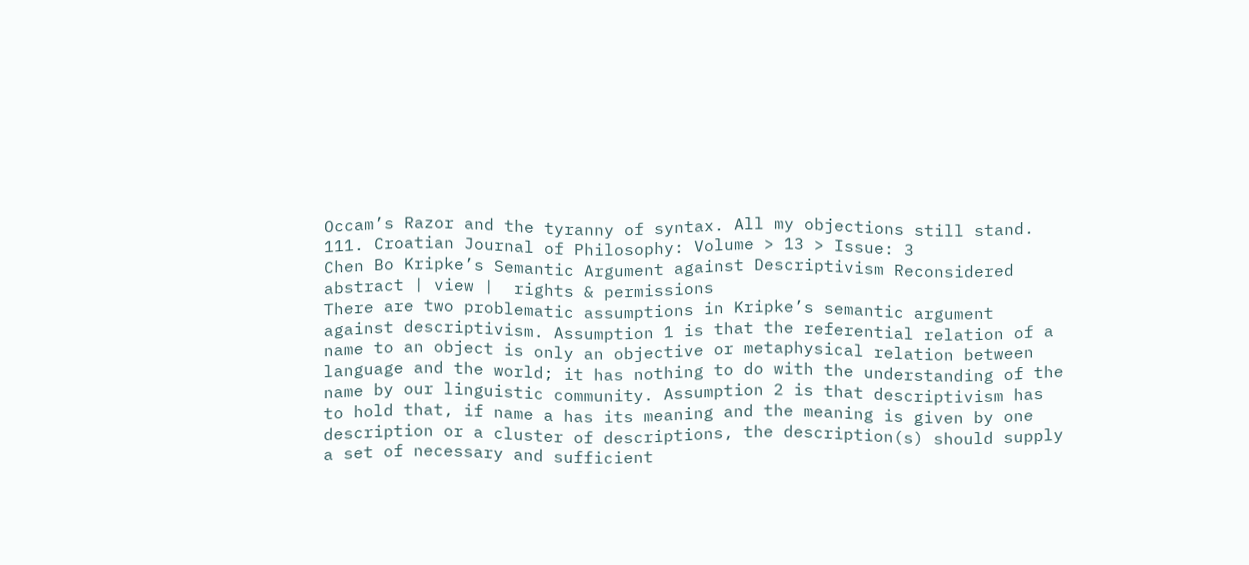Occam’s Razor and the tyranny of syntax. All my objections still stand.
111. Croatian Journal of Philosophy: Volume > 13 > Issue: 3
Chen Bo Kripke’s Semantic Argument against Descriptivism Reconsidered
abstract | view |  rights & permissions
There are two problematic assumptions in Kripke’s semantic argument against descriptivism. Assumption 1 is that the referential relation of a name to an object is only an objective or metaphysical relation between language and the world; it has nothing to do with the understanding of the name by our linguistic community. Assumption 2 is that descriptivism has to hold that, if name a has its meaning and the meaning is given by one description or a cluster of descriptions, the description(s) should supply a set of necessary and sufficient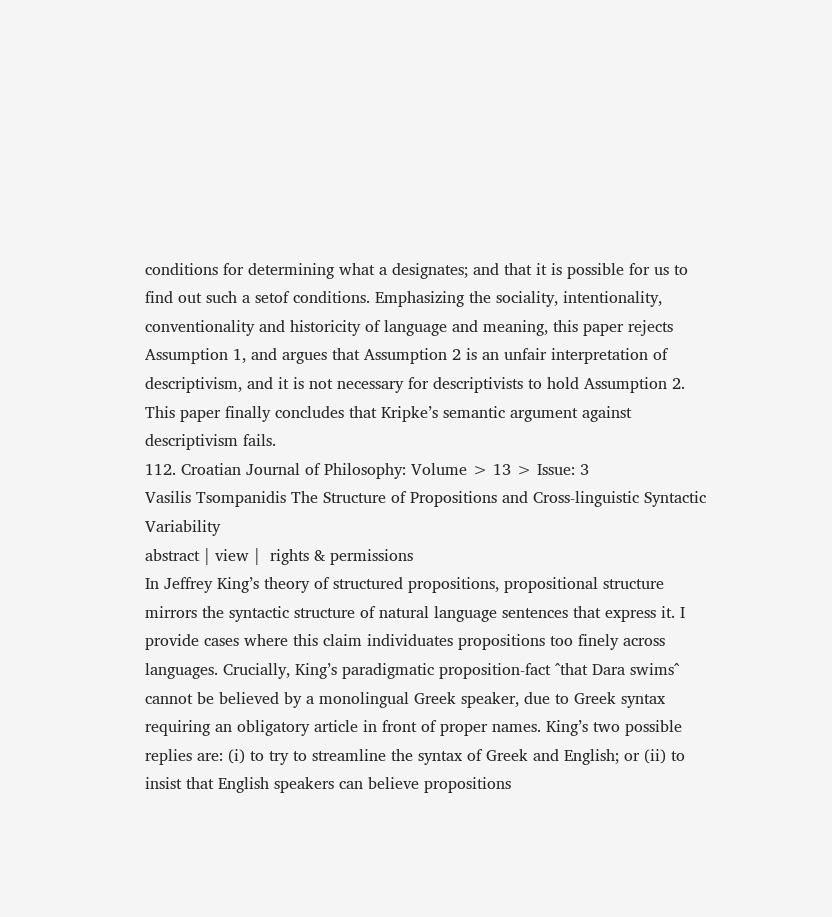conditions for determining what a designates; and that it is possible for us to find out such a setof conditions. Emphasizing the sociality, intentionality, conventionality and historicity of language and meaning, this paper rejects Assumption 1, and argues that Assumption 2 is an unfair interpretation of descriptivism, and it is not necessary for descriptivists to hold Assumption 2. This paper finally concludes that Kripke’s semantic argument against descriptivism fails.
112. Croatian Journal of Philosophy: Volume > 13 > Issue: 3
Vasilis Tsompanidis The Structure of Propositions and Cross-linguistic Syntactic Variability
abstract | view |  rights & permissions
In Jeffrey King’s theory of structured propositions, propositional structure mirrors the syntactic structure of natural language sentences that express it. I provide cases where this claim individuates propositions too finely across languages. Crucially, King’s paradigmatic proposition-fact ^that Dara swims^ cannot be believed by a monolingual Greek speaker, due to Greek syntax requiring an obligatory article in front of proper names. King’s two possible replies are: (i) to try to streamline the syntax of Greek and English; or (ii) to insist that English speakers can believe propositions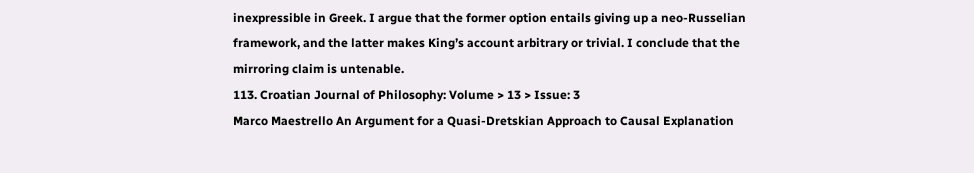inexpressible in Greek. I argue that the former option entails giving up a neo-Russelian framework, and the latter makes King’s account arbitrary or trivial. I conclude that the mirroring claim is untenable.
113. Croatian Journal of Philosophy: Volume > 13 > Issue: 3
Marco Maestrello An Argument for a Quasi-Dretskian Approach to Causal Explanation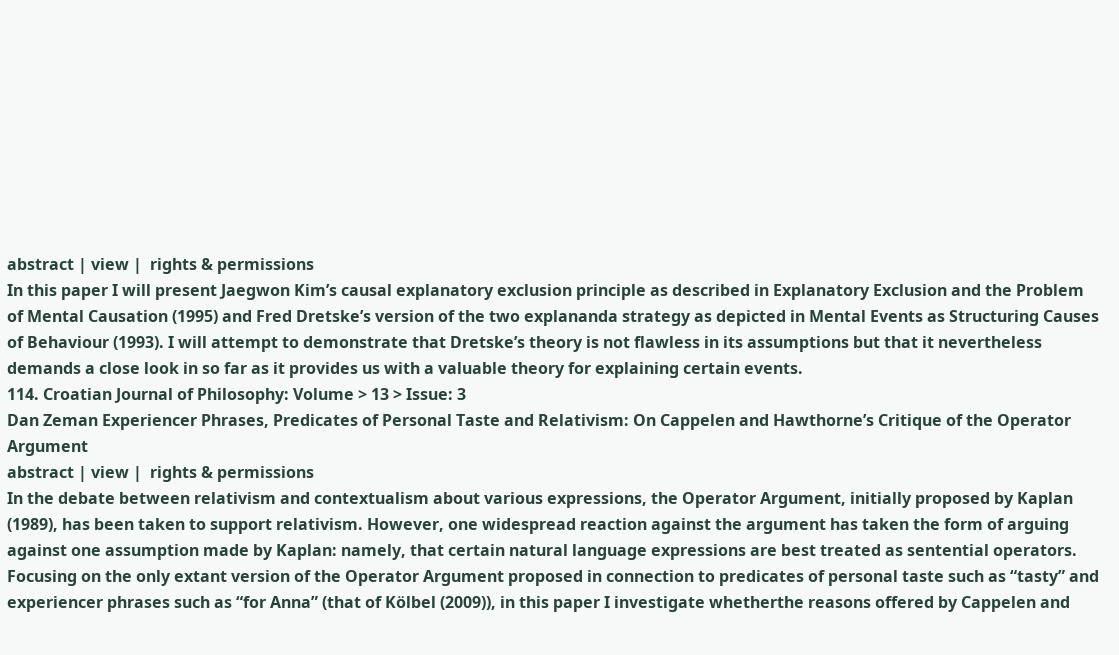abstract | view |  rights & permissions
In this paper I will present Jaegwon Kim’s causal explanatory exclusion principle as described in Explanatory Exclusion and the Problem of Mental Causation (1995) and Fred Dretske’s version of the two explananda strategy as depicted in Mental Events as Structuring Causes of Behaviour (1993). I will attempt to demonstrate that Dretske’s theory is not flawless in its assumptions but that it nevertheless demands a close look in so far as it provides us with a valuable theory for explaining certain events.
114. Croatian Journal of Philosophy: Volume > 13 > Issue: 3
Dan Zeman Experiencer Phrases, Predicates of Personal Taste and Relativism: On Cappelen and Hawthorne’s Critique of the Operator Argument
abstract | view |  rights & permissions
In the debate between relativism and contextualism about various expressions, the Operator Argument, initially proposed by Kaplan (1989), has been taken to support relativism. However, one widespread reaction against the argument has taken the form of arguing against one assumption made by Kaplan: namely, that certain natural language expressions are best treated as sentential operators. Focusing on the only extant version of the Operator Argument proposed in connection to predicates of personal taste such as “tasty” and experiencer phrases such as “for Anna” (that of Kölbel (2009)), in this paper I investigate whetherthe reasons offered by Cappelen and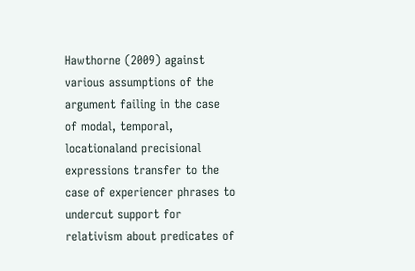Hawthorne (2009) against various assumptions of the argument failing in the case of modal, temporal, locationaland precisional expressions transfer to the case of experiencer phrases to undercut support for relativism about predicates of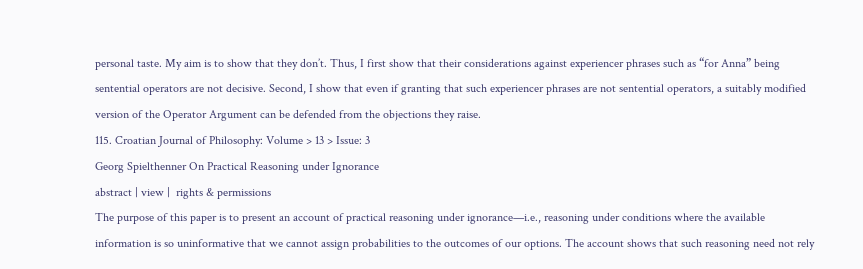personal taste. My aim is to show that they don’t. Thus, I first show that their considerations against experiencer phrases such as “for Anna” being sentential operators are not decisive. Second, I show that even if granting that such experiencer phrases are not sentential operators, a suitably modified version of the Operator Argument can be defended from the objections they raise.
115. Croatian Journal of Philosophy: Volume > 13 > Issue: 3
Georg Spielthenner On Practical Reasoning under Ignorance
abstract | view |  rights & permissions
The purpose of this paper is to present an account of practical reasoning under ignorance—i.e., reasoning under conditions where the available information is so uninformative that we cannot assign probabilities to the outcomes of our options. The account shows that such reasoning need not rely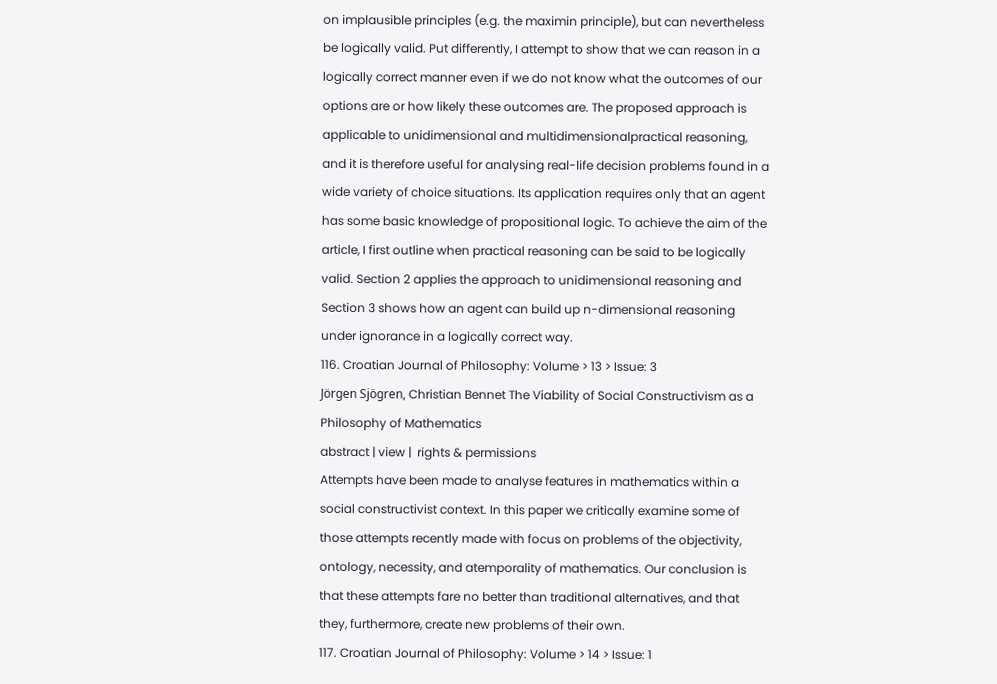on implausible principles (e.g. the maximin principle), but can nevertheless be logically valid. Put differently, I attempt to show that we can reason in a logically correct manner even if we do not know what the outcomes of our options are or how likely these outcomes are. The proposed approach is applicable to unidimensional and multidimensionalpractical reasoning, and it is therefore useful for analysing real-life decision problems found in a wide variety of choice situations. Its application requires only that an agent has some basic knowledge of propositional logic. To achieve the aim of the article, I first outline when practical reasoning can be said to be logically valid. Section 2 applies the approach to unidimensional reasoning and Section 3 shows how an agent can build up n-dimensional reasoning under ignorance in a logically correct way.
116. Croatian Journal of Philosophy: Volume > 13 > Issue: 3
Jörgen Sjögren, Christian Bennet The Viability of Social Constructivism as a Philosophy of Mathematics
abstract | view |  rights & permissions
Attempts have been made to analyse features in mathematics within a social constructivist context. In this paper we critically examine some of those attempts recently made with focus on problems of the objectivity, ontology, necessity, and atemporality of mathematics. Our conclusion is that these attempts fare no better than traditional alternatives, and that they, furthermore, create new problems of their own.
117. Croatian Journal of Philosophy: Volume > 14 > Issue: 1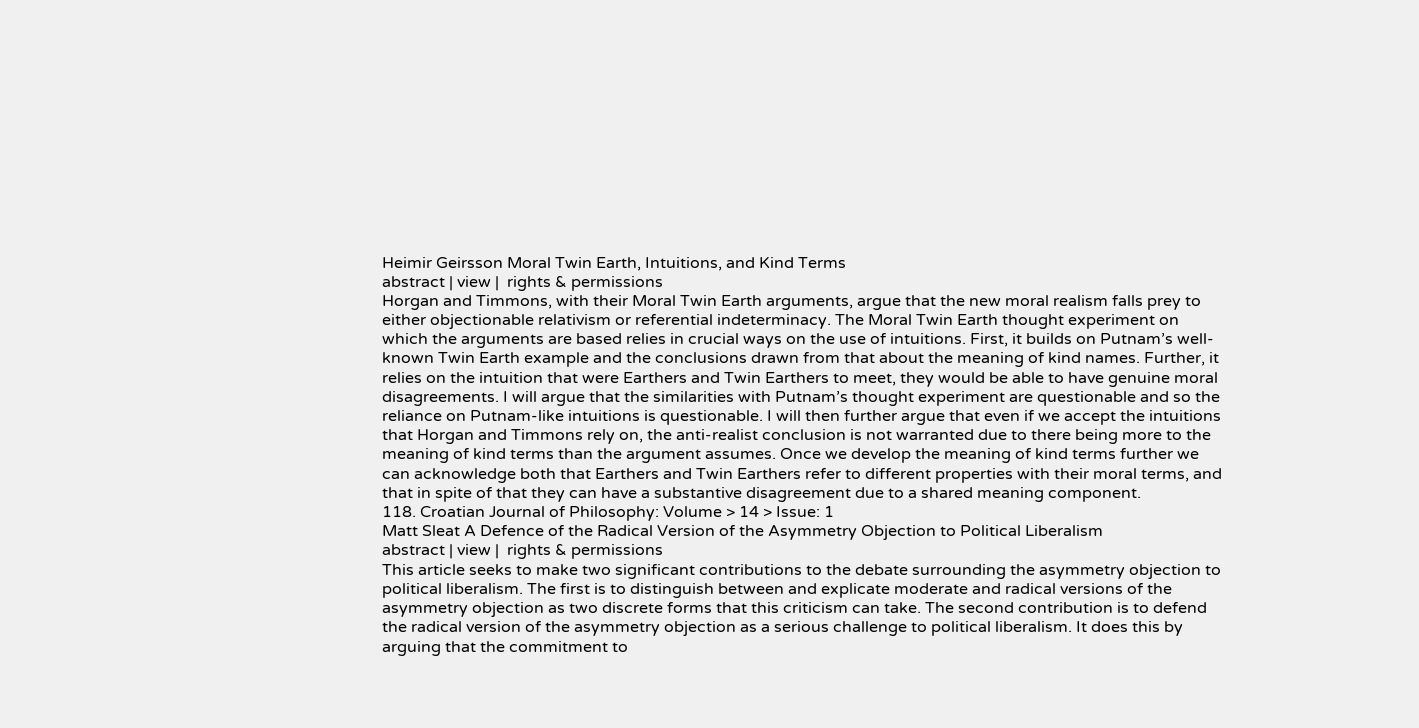Heimir Geirsson Moral Twin Earth, Intuitions, and Kind Terms
abstract | view |  rights & permissions
Horgan and Timmons, with their Moral Twin Earth arguments, argue that the new moral realism falls prey to either objectionable relativism or referential indeterminacy. The Moral Twin Earth thought experiment on which the arguments are based relies in crucial ways on the use of intuitions. First, it builds on Putnam’s well-known Twin Earth example and the conclusions drawn from that about the meaning of kind names. Further, it relies on the intuition that were Earthers and Twin Earthers to meet, they would be able to have genuine moral disagreements. I will argue that the similarities with Putnam’s thought experiment are questionable and so the reliance on Putnam-like intuitions is questionable. I will then further argue that even if we accept the intuitions that Horgan and Timmons rely on, the anti-realist conclusion is not warranted due to there being more to the meaning of kind terms than the argument assumes. Once we develop the meaning of kind terms further we can acknowledge both that Earthers and Twin Earthers refer to different properties with their moral terms, and that in spite of that they can have a substantive disagreement due to a shared meaning component.
118. Croatian Journal of Philosophy: Volume > 14 > Issue: 1
Matt Sleat A Defence of the Radical Version of the Asymmetry Objection to Political Liberalism
abstract | view |  rights & permissions
This article seeks to make two significant contributions to the debate surrounding the asymmetry objection to political liberalism. The first is to distinguish between and explicate moderate and radical versions of the asymmetry objection as two discrete forms that this criticism can take. The second contribution is to defend the radical version of the asymmetry objection as a serious challenge to political liberalism. It does this by arguing that the commitment to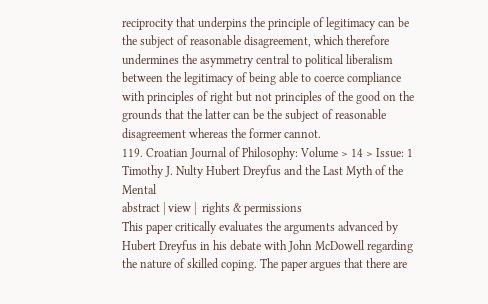reciprocity that underpins the principle of legitimacy can be the subject of reasonable disagreement, which therefore undermines the asymmetry central to political liberalism between the legitimacy of being able to coerce compliance with principles of right but not principles of the good on the grounds that the latter can be the subject of reasonable disagreement whereas the former cannot.
119. Croatian Journal of Philosophy: Volume > 14 > Issue: 1
Timothy J. Nulty Hubert Dreyfus and the Last Myth of the Mental
abstract | view |  rights & permissions
This paper critically evaluates the arguments advanced by Hubert Dreyfus in his debate with John McDowell regarding the nature of skilled coping. The paper argues that there are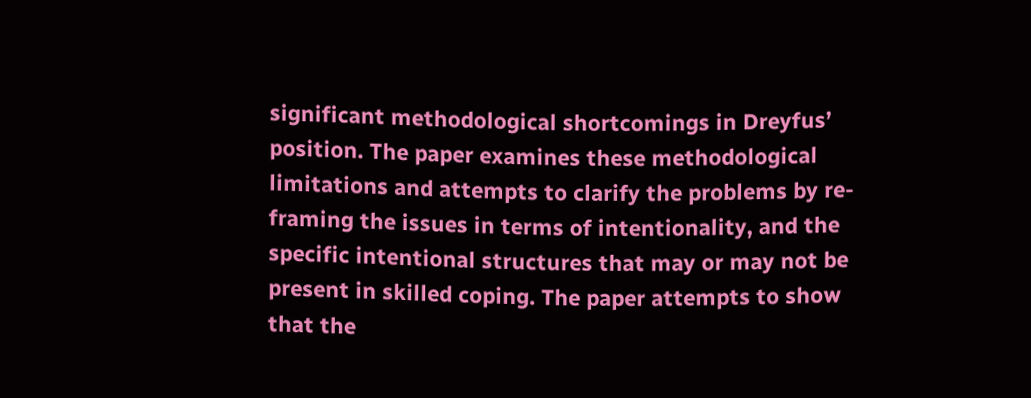significant methodological shortcomings in Dreyfus’ position. The paper examines these methodological limitations and attempts to clarify the problems by re-framing the issues in terms of intentionality, and the specific intentional structures that may or may not be present in skilled coping. The paper attempts to show that the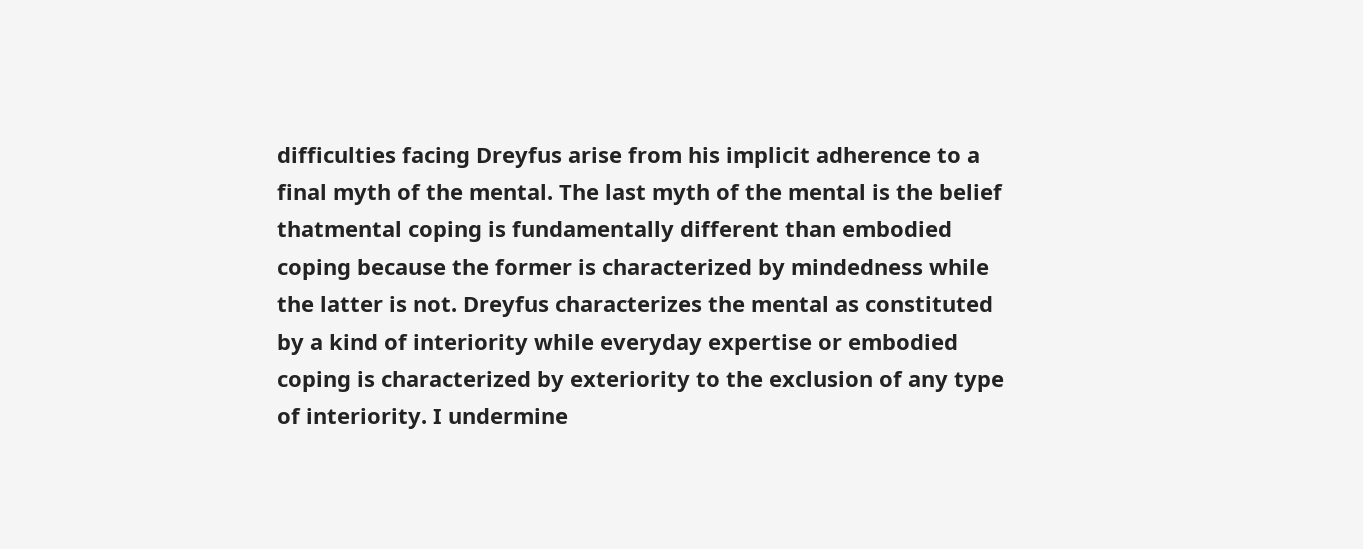difficulties facing Dreyfus arise from his implicit adherence to a final myth of the mental. The last myth of the mental is the belief thatmental coping is fundamentally different than embodied coping because the former is characterized by mindedness while the latter is not. Dreyfus characterizes the mental as constituted by a kind of interiority while everyday expertise or embodied coping is characterized by exteriority to the exclusion of any type of interiority. I undermine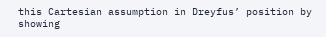this Cartesian assumption in Dreyfus’ position by showing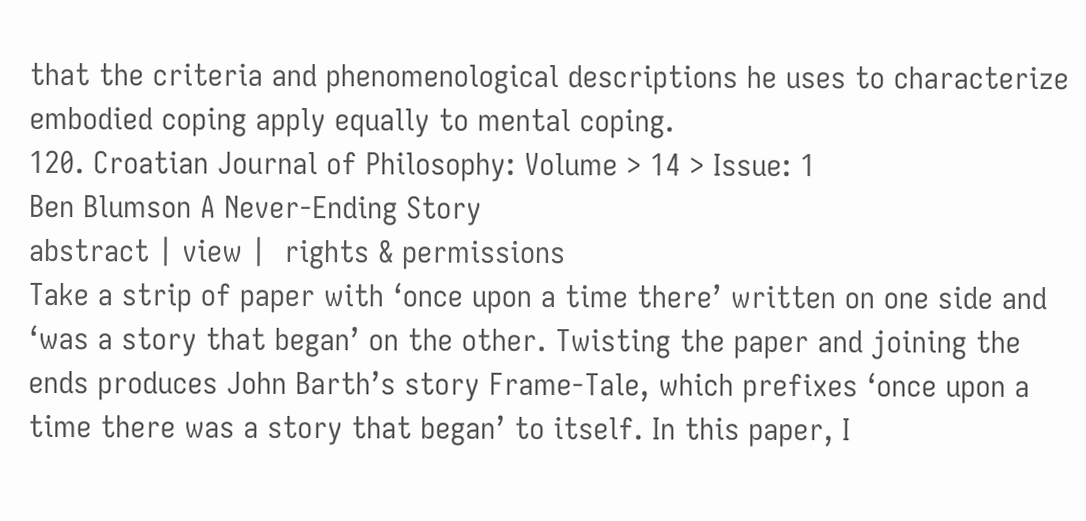that the criteria and phenomenological descriptions he uses to characterize embodied coping apply equally to mental coping.
120. Croatian Journal of Philosophy: Volume > 14 > Issue: 1
Ben Blumson A Never-Ending Story
abstract | view |  rights & permissions
Take a strip of paper with ‘once upon a time there’ written on one side and ‘was a story that began’ on the other. Twisting the paper and joining the ends produces John Barth’s story Frame-Tale, which prefixes ‘once upon a time there was a story that began’ to itself. In this paper, I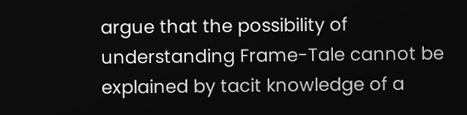argue that the possibility of understanding Frame-Tale cannot be explained by tacit knowledge of a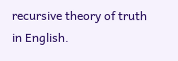recursive theory of truth in English.